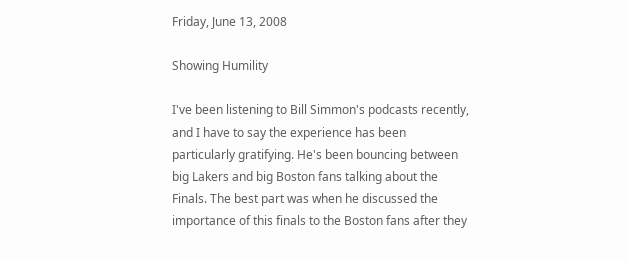Friday, June 13, 2008

Showing Humility

I've been listening to Bill Simmon's podcasts recently, and I have to say the experience has been particularly gratifying. He's been bouncing between big Lakers and big Boston fans talking about the Finals. The best part was when he discussed the importance of this finals to the Boston fans after they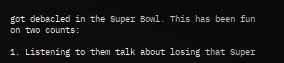got debacled in the Super Bowl. This has been fun on two counts:

1. Listening to them talk about losing that Super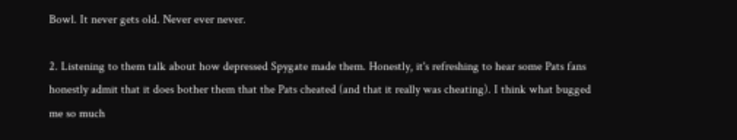Bowl. It never gets old. Never ever never.

2. Listening to them talk about how depressed Spygate made them. Honestly, it's refreshing to hear some Pats fans honestly admit that it does bother them that the Pats cheated (and that it really was cheating). I think what bugged me so much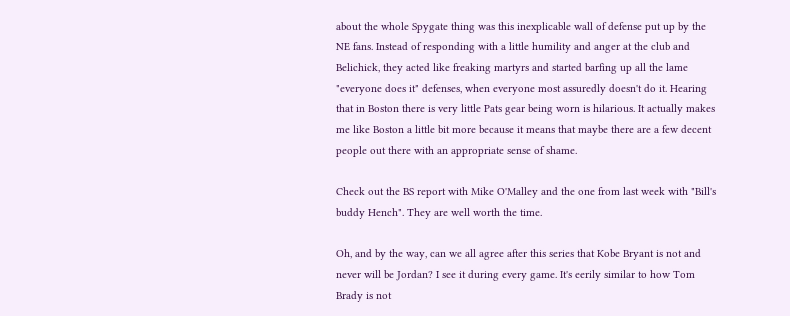about the whole Spygate thing was this inexplicable wall of defense put up by the NE fans. Instead of responding with a little humility and anger at the club and Belichick, they acted like freaking martyrs and started barfing up all the lame "everyone does it" defenses, when everyone most assuredly doesn't do it. Hearing that in Boston there is very little Pats gear being worn is hilarious. It actually makes me like Boston a little bit more because it means that maybe there are a few decent people out there with an appropriate sense of shame.

Check out the BS report with Mike O'Malley and the one from last week with "Bill's buddy Hench". They are well worth the time.

Oh, and by the way, can we all agree after this series that Kobe Bryant is not and never will be Jordan? I see it during every game. It's eerily similar to how Tom Brady is not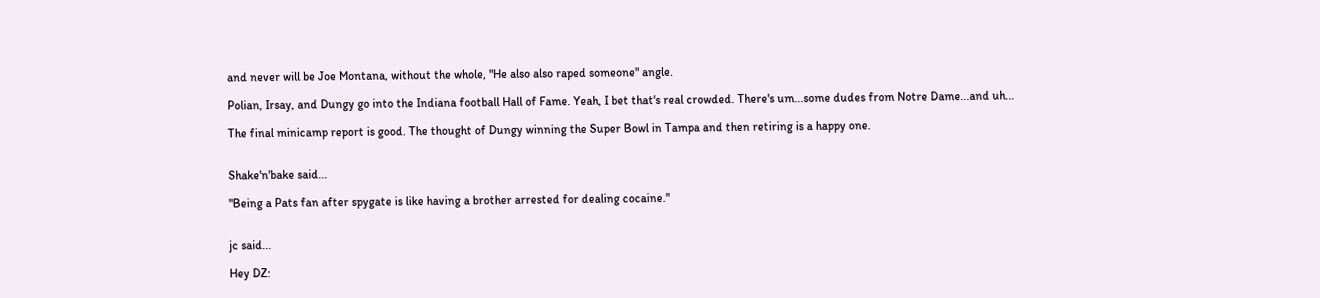and never will be Joe Montana, without the whole, "He also also raped someone" angle.

Polian, Irsay, and Dungy go into the Indiana football Hall of Fame. Yeah, I bet that's real crowded. There's um...some dudes from Notre Dame...and uh...

The final minicamp report is good. The thought of Dungy winning the Super Bowl in Tampa and then retiring is a happy one.


Shake'n'bake said...

"Being a Pats fan after spygate is like having a brother arrested for dealing cocaine."


jc said...

Hey DZ: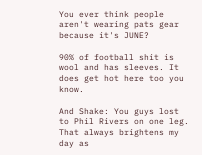You ever think people aren't wearing pats gear because it's JUNE?

90% of football shit is wool and has sleeves. It does get hot here too you know.

And Shake: You guys lost to Phil Rivers on one leg. That always brightens my day as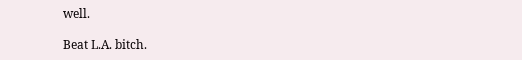well.

Beat L.A. bitch.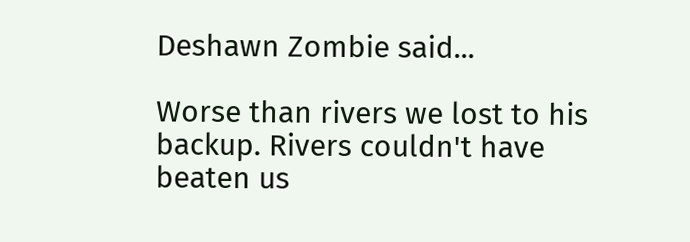Deshawn Zombie said...

Worse than rivers we lost to his backup. Rivers couldn't have beaten us